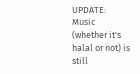UPDATE: Music (whether it's halal or not) is still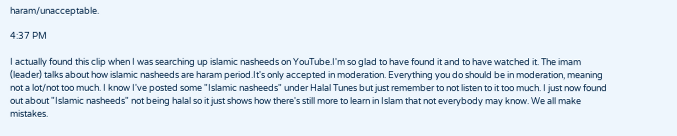haram/unacceptable.

4:37 PM

I actually found this clip when I was searching up islamic nasheeds on YouTube.I'm so glad to have found it and to have watched it. The imam (leader) talks about how islamic nasheeds are haram period.It's only accepted in moderation. Everything you do should be in moderation, meaning not a lot/not too much. I know I've posted some "Islamic nasheeds" under Halal Tunes but just remember to not listen to it too much. I just now found out about "Islamic nasheeds" not being halal so it just shows how there's still more to learn in Islam that not everybody may know. We all make mistakes.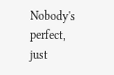Nobody's perfect, just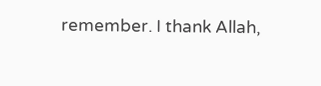remember. I thank Allah,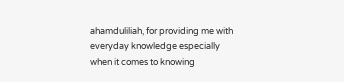ahamduliliah, for providing me with everyday knowledge especially when it comes to knowing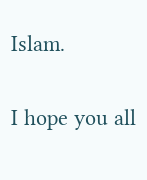Islam.

I hope you all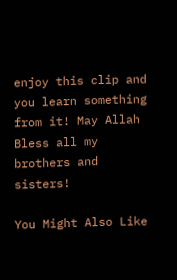enjoy this clip and you learn something from it! May Allah Bless all my brothers and sisters!

You Might Also Like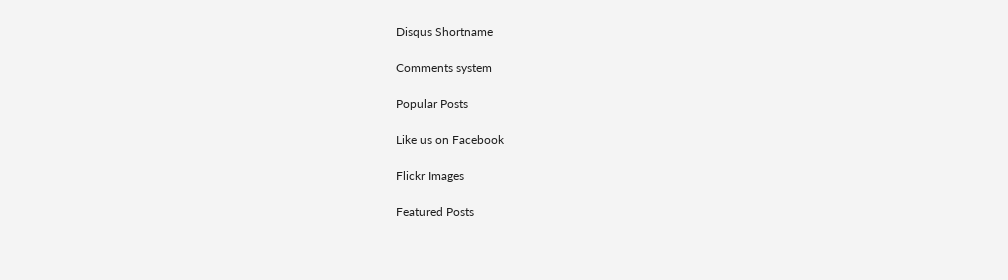Disqus Shortname

Comments system

Popular Posts

Like us on Facebook

Flickr Images

Featured Posts